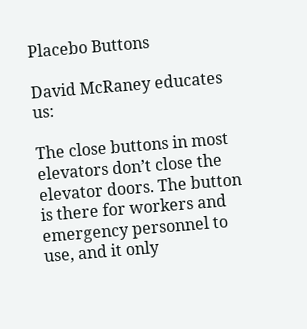Placebo Buttons

David McRaney educates us:

The close buttons in most elevators don’t close the elevator doors. The button is there for workers and emergency personnel to use, and it only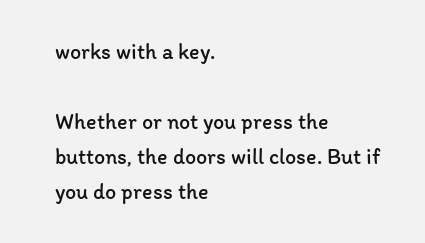works with a key.

Whether or not you press the buttons, the doors will close. But if you do press the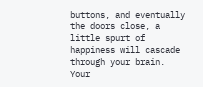buttons, and eventually the doors close, a little spurt of happiness will cascade through your brain. Your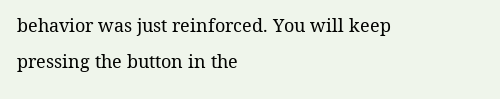behavior was just reinforced. You will keep pressing the button in the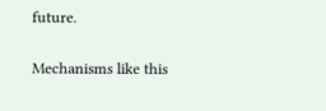future.

Mechanisms like this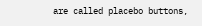are called placebo buttons,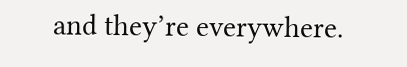and they’re everywhere.